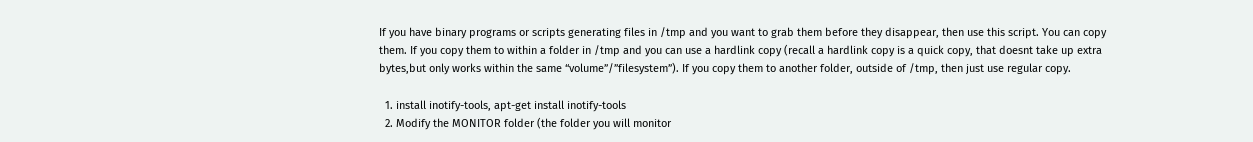If you have binary programs or scripts generating files in /tmp and you want to grab them before they disappear, then use this script. You can copy them. If you copy them to within a folder in /tmp and you can use a hardlink copy (recall a hardlink copy is a quick copy, that doesnt take up extra bytes,but only works within the same “volume”/”filesystem”). If you copy them to another folder, outside of /tmp, then just use regular copy.

  1. install inotify-tools, apt-get install inotify-tools
  2. Modify the MONITOR folder (the folder you will monitor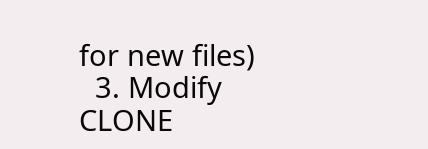for new files)
  3. Modify CLONE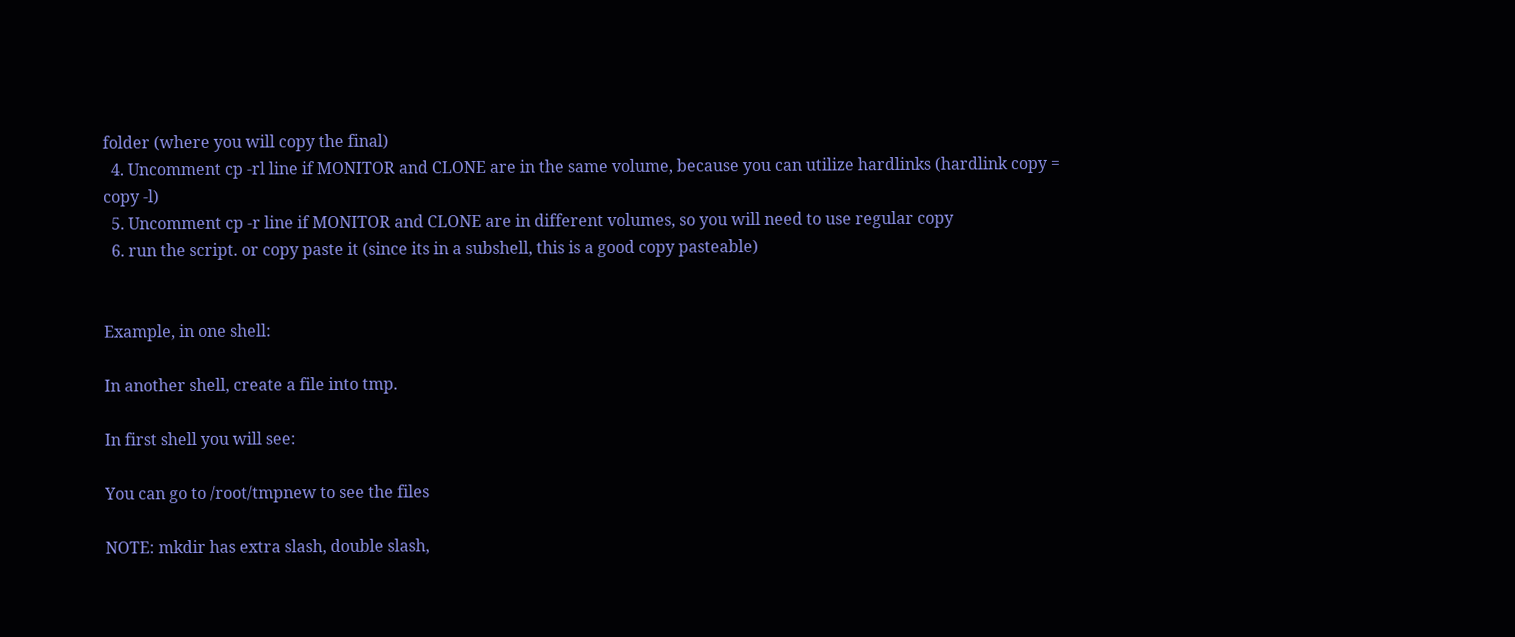folder (where you will copy the final)
  4. Uncomment cp -rl line if MONITOR and CLONE are in the same volume, because you can utilize hardlinks (hardlink copy = copy -l)
  5. Uncomment cp -r line if MONITOR and CLONE are in different volumes, so you will need to use regular copy
  6. run the script. or copy paste it (since its in a subshell, this is a good copy pasteable)


Example, in one shell:

In another shell, create a file into tmp.

In first shell you will see:

You can go to /root/tmpnew to see the files

NOTE: mkdir has extra slash, double slash,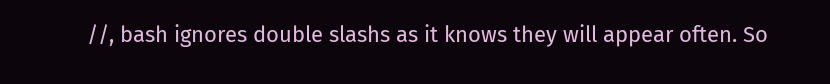//, bash ignores double slashs as it knows they will appear often. So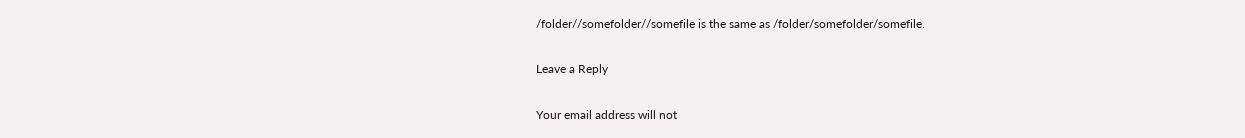/folder//somefolder//somefile is the same as /folder/somefolder/somefile.

Leave a Reply

Your email address will not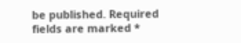be published. Required fields are marked *